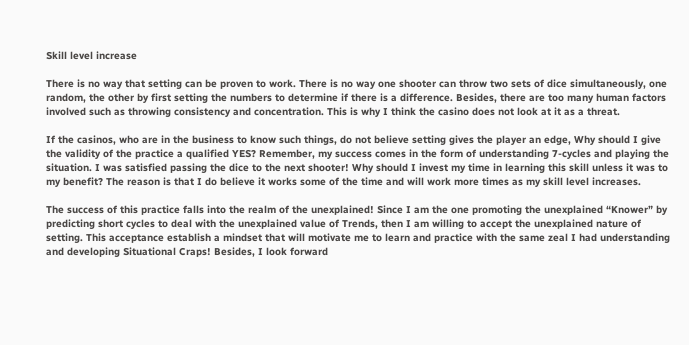Skill level increase

There is no way that setting can be proven to work. There is no way one shooter can throw two sets of dice simultaneously, one random, the other by first setting the numbers to determine if there is a difference. Besides, there are too many human factors involved such as throwing consistency and concentration. This is why I think the casino does not look at it as a threat.

If the casinos, who are in the business to know such things, do not believe setting gives the player an edge, Why should I give the validity of the practice a qualified YES? Remember, my success comes in the form of understanding 7-cycles and playing the situation. I was satisfied passing the dice to the next shooter! Why should I invest my time in learning this skill unless it was to my benefit? The reason is that I do believe it works some of the time and will work more times as my skill level increases.

The success of this practice falls into the realm of the unexplained! Since I am the one promoting the unexplained “Knower” by predicting short cycles to deal with the unexplained value of Trends, then I am willing to accept the unexplained nature of setting. This acceptance establish a mindset that will motivate me to learn and practice with the same zeal I had understanding and developing Situational Craps! Besides, I look forward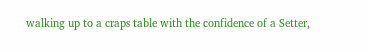walking up to a craps table with the confidence of a Setter,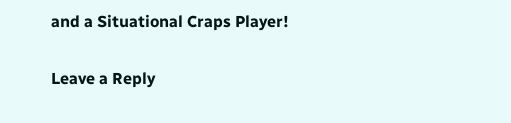and a Situational Craps Player!

Leave a Reply